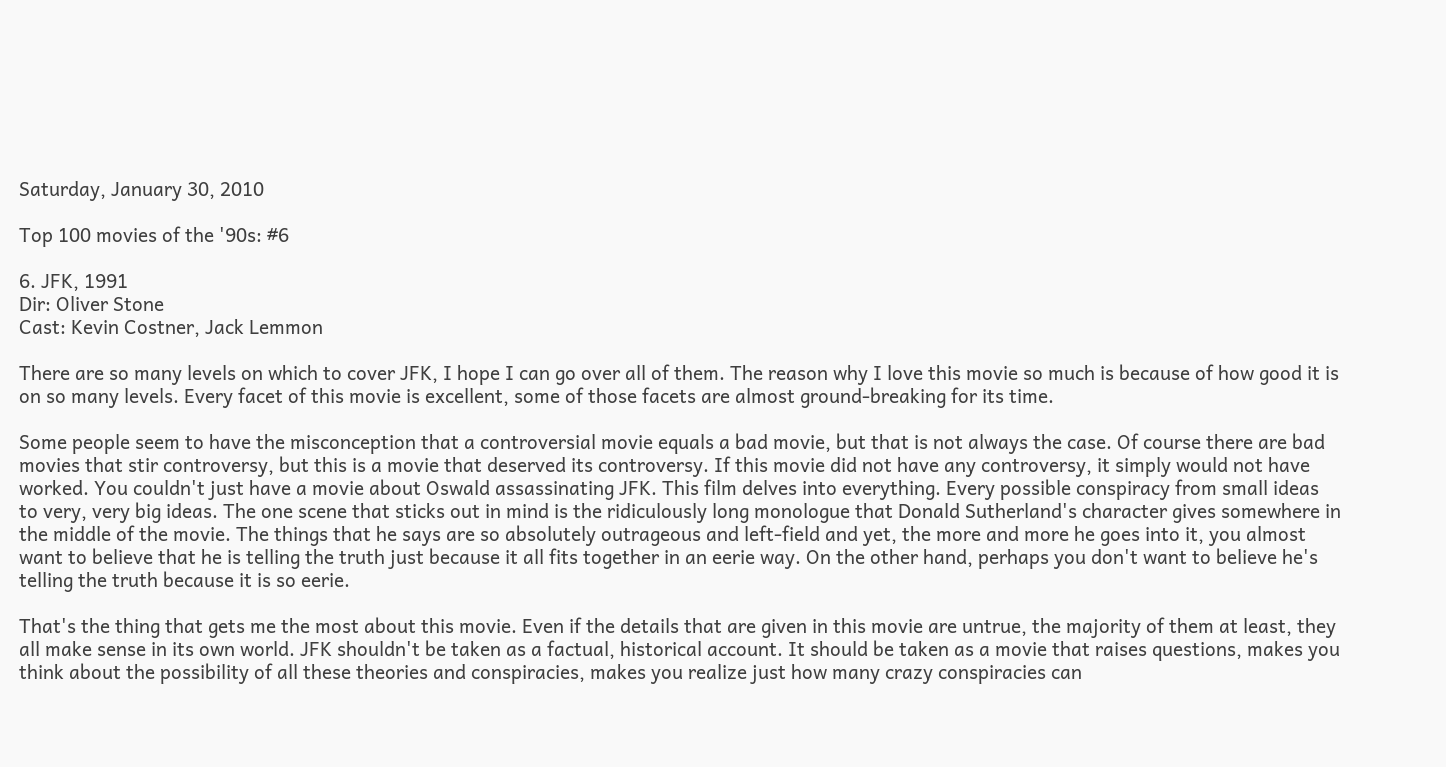Saturday, January 30, 2010

Top 100 movies of the '90s: #6

6. JFK, 1991
Dir: Oliver Stone
Cast: Kevin Costner, Jack Lemmon

There are so many levels on which to cover JFK, I hope I can go over all of them. The reason why I love this movie so much is because of how good it is on so many levels. Every facet of this movie is excellent, some of those facets are almost ground-breaking for its time.

Some people seem to have the misconception that a controversial movie equals a bad movie, but that is not always the case. Of course there are bad movies that stir controversy, but this is a movie that deserved its controversy. If this movie did not have any controversy, it simply would not have worked. You couldn't just have a movie about Oswald assassinating JFK. This film delves into everything. Every possible conspiracy from small ideas to very, very big ideas. The one scene that sticks out in mind is the ridiculously long monologue that Donald Sutherland's character gives somewhere in the middle of the movie. The things that he says are so absolutely outrageous and left-field and yet, the more and more he goes into it, you almost want to believe that he is telling the truth just because it all fits together in an eerie way. On the other hand, perhaps you don't want to believe he's telling the truth because it is so eerie.

That's the thing that gets me the most about this movie. Even if the details that are given in this movie are untrue, the majority of them at least, they all make sense in its own world. JFK shouldn't be taken as a factual, historical account. It should be taken as a movie that raises questions, makes you think about the possibility of all these theories and conspiracies, makes you realize just how many crazy conspiracies can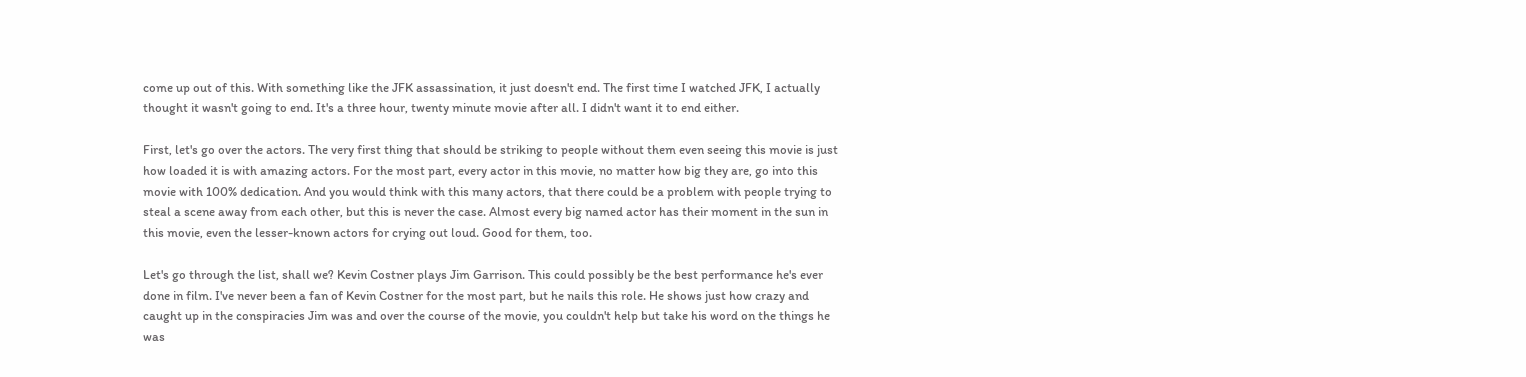come up out of this. With something like the JFK assassination, it just doesn't end. The first time I watched JFK, I actually thought it wasn't going to end. It's a three hour, twenty minute movie after all. I didn't want it to end either.

First, let's go over the actors. The very first thing that should be striking to people without them even seeing this movie is just how loaded it is with amazing actors. For the most part, every actor in this movie, no matter how big they are, go into this movie with 100% dedication. And you would think with this many actors, that there could be a problem with people trying to steal a scene away from each other, but this is never the case. Almost every big named actor has their moment in the sun in this movie, even the lesser-known actors for crying out loud. Good for them, too.

Let's go through the list, shall we? Kevin Costner plays Jim Garrison. This could possibly be the best performance he's ever done in film. I've never been a fan of Kevin Costner for the most part, but he nails this role. He shows just how crazy and caught up in the conspiracies Jim was and over the course of the movie, you couldn't help but take his word on the things he was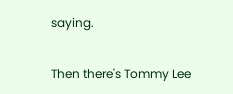saying.

Then there's Tommy Lee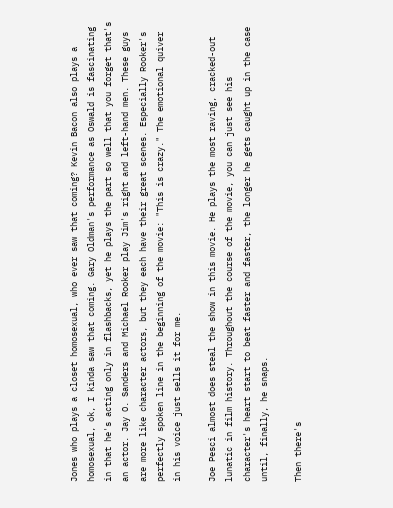Jones who plays a closet homosexual, who ever saw that coming? Kevin Bacon also plays a homosexual, ok, I kinda saw that coming. Gary Oldman's performance as Oswald is fascinating in that he's acting only in flashbacks, yet he plays the part so well that you forget that's an actor. Jay O. Sanders and Michael Rooker play Jim's right and left-hand men. These guys are more like character actors, but they each have their great scenes. Especially Rooker's perfectly spoken line in the beginning of the movie: "This is crazy." The emotional quiver in his voice just sells it for me.

Joe Pesci almost does steal the show in this movie. He plays the most raving, cracked-out lunatic in film history. Throughout the course of the movie, you can just see his character's heart start to beat faster and faster, the longer he gets caught up in the case until, finally, he snaps.

Then there's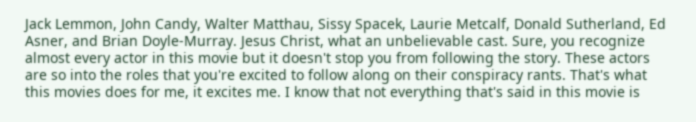Jack Lemmon, John Candy, Walter Matthau, Sissy Spacek, Laurie Metcalf, Donald Sutherland, Ed Asner, and Brian Doyle-Murray. Jesus Christ, what an unbelievable cast. Sure, you recognize almost every actor in this movie but it doesn't stop you from following the story. These actors are so into the roles that you're excited to follow along on their conspiracy rants. That's what this movies does for me, it excites me. I know that not everything that's said in this movie is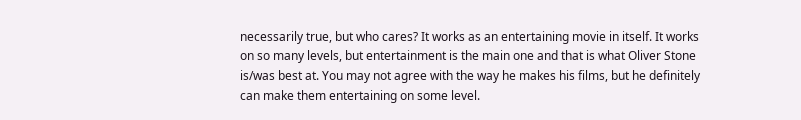necessarily true, but who cares? It works as an entertaining movie in itself. It works on so many levels, but entertainment is the main one and that is what Oliver Stone is/was best at. You may not agree with the way he makes his films, but he definitely can make them entertaining on some level.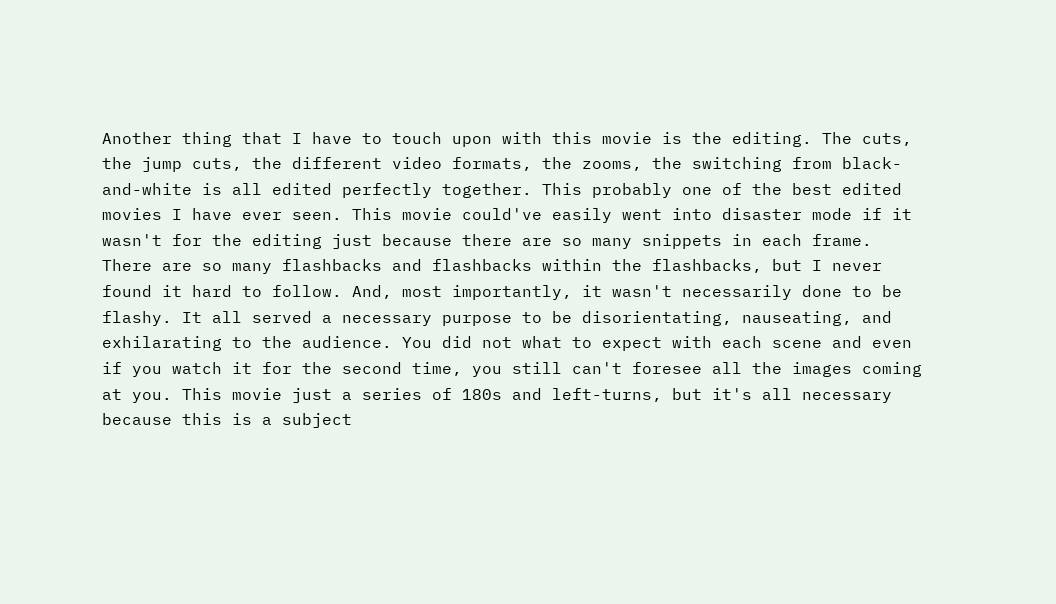Another thing that I have to touch upon with this movie is the editing. The cuts, the jump cuts, the different video formats, the zooms, the switching from black-and-white is all edited perfectly together. This probably one of the best edited movies I have ever seen. This movie could've easily went into disaster mode if it wasn't for the editing just because there are so many snippets in each frame. There are so many flashbacks and flashbacks within the flashbacks, but I never found it hard to follow. And, most importantly, it wasn't necessarily done to be flashy. It all served a necessary purpose to be disorientating, nauseating, and exhilarating to the audience. You did not what to expect with each scene and even if you watch it for the second time, you still can't foresee all the images coming at you. This movie just a series of 180s and left-turns, but it's all necessary because this is a subject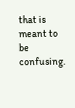that is meant to be confusing.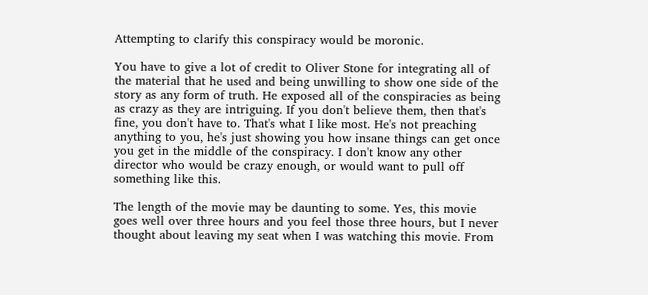Attempting to clarify this conspiracy would be moronic.

You have to give a lot of credit to Oliver Stone for integrating all of the material that he used and being unwilling to show one side of the story as any form of truth. He exposed all of the conspiracies as being as crazy as they are intriguing. If you don't believe them, then that's fine, you don't have to. That's what I like most. He's not preaching anything to you, he's just showing you how insane things can get once you get in the middle of the conspiracy. I don't know any other director who would be crazy enough, or would want to pull off something like this.

The length of the movie may be daunting to some. Yes, this movie goes well over three hours and you feel those three hours, but I never thought about leaving my seat when I was watching this movie. From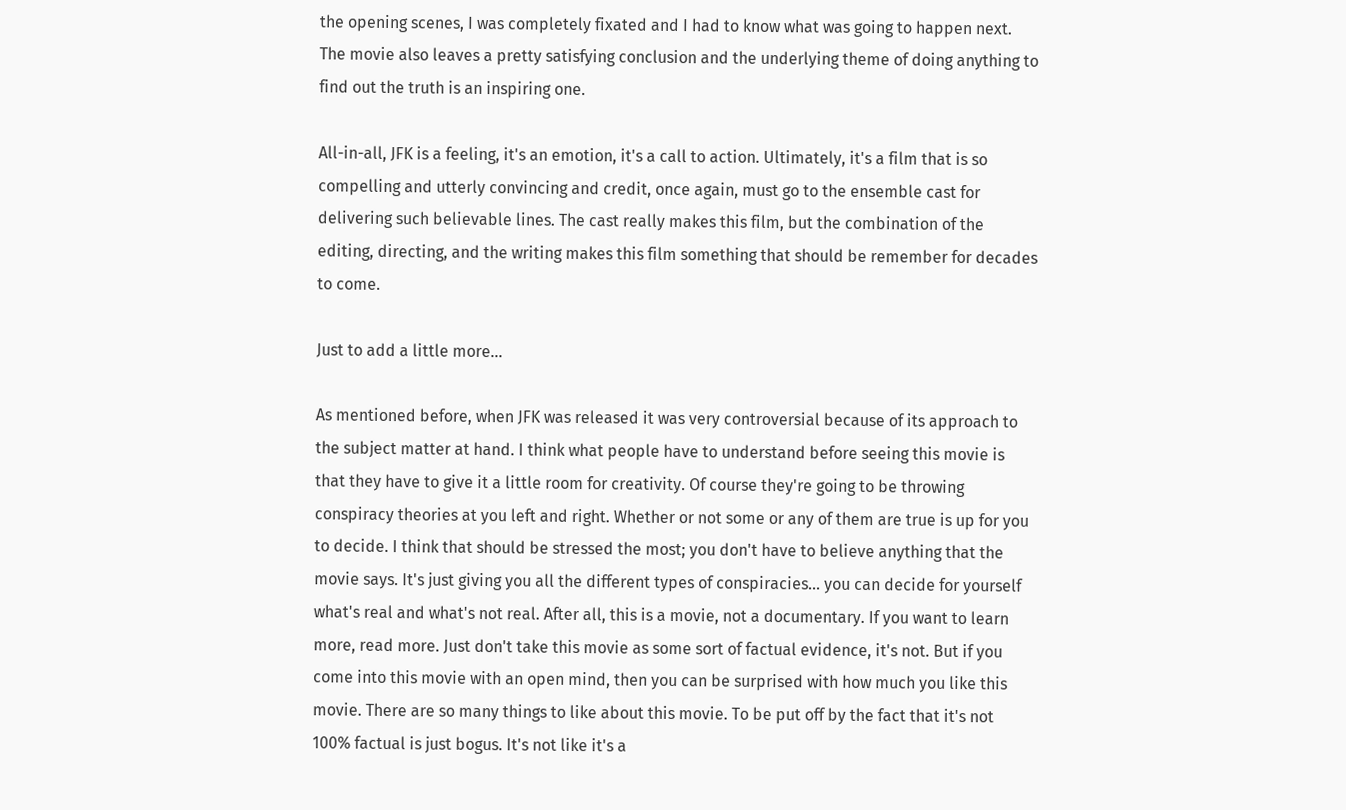the opening scenes, I was completely fixated and I had to know what was going to happen next. The movie also leaves a pretty satisfying conclusion and the underlying theme of doing anything to find out the truth is an inspiring one.

All-in-all, JFK is a feeling, it's an emotion, it's a call to action. Ultimately, it's a film that is so compelling and utterly convincing and credit, once again, must go to the ensemble cast for delivering such believable lines. The cast really makes this film, but the combination of the editing, directing, and the writing makes this film something that should be remember for decades to come.

Just to add a little more...

As mentioned before, when JFK was released it was very controversial because of its approach to the subject matter at hand. I think what people have to understand before seeing this movie is that they have to give it a little room for creativity. Of course they're going to be throwing conspiracy theories at you left and right. Whether or not some or any of them are true is up for you to decide. I think that should be stressed the most; you don't have to believe anything that the movie says. It's just giving you all the different types of conspiracies... you can decide for yourself what's real and what's not real. After all, this is a movie, not a documentary. If you want to learn more, read more. Just don't take this movie as some sort of factual evidence, it's not. But if you come into this movie with an open mind, then you can be surprised with how much you like this movie. There are so many things to like about this movie. To be put off by the fact that it's not 100% factual is just bogus. It's not like it's a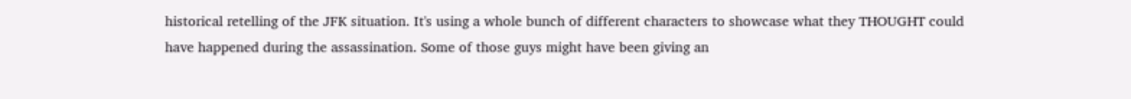historical retelling of the JFK situation. It's using a whole bunch of different characters to showcase what they THOUGHT could have happened during the assassination. Some of those guys might have been giving an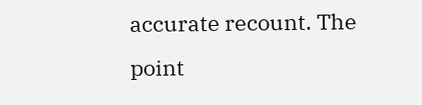accurate recount. The point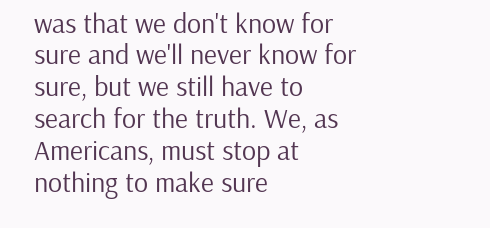was that we don't know for sure and we'll never know for sure, but we still have to search for the truth. We, as Americans, must stop at nothing to make sure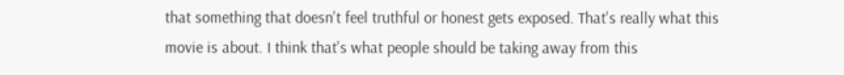that something that doesn't feel truthful or honest gets exposed. That's really what this movie is about. I think that's what people should be taking away from this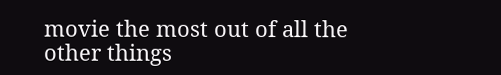movie the most out of all the other things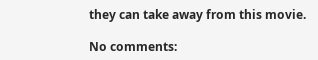they can take away from this movie.

No comments: